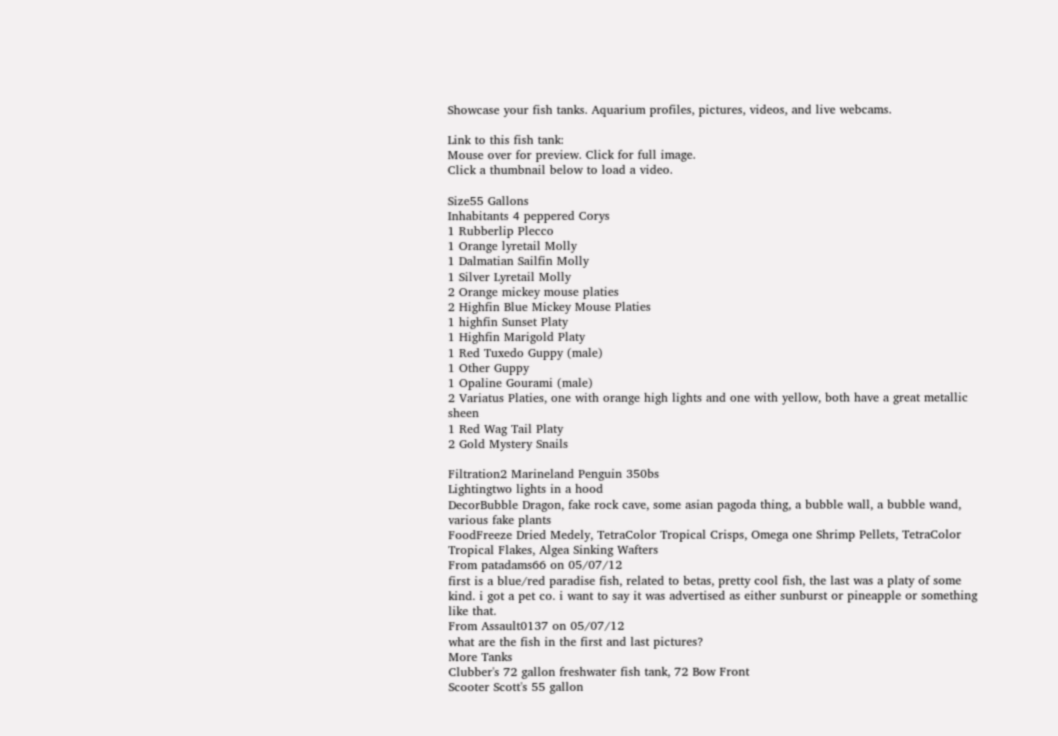Showcase your fish tanks. Aquarium profiles, pictures, videos, and live webcams.

Link to this fish tank:
Mouse over for preview. Click for full image.
Click a thumbnail below to load a video.

Size55 Gallons
Inhabitants 4 peppered Corys
1 Rubberlip Plecco
1 Orange lyretail Molly
1 Dalmatian Sailfin Molly
1 Silver Lyretail Molly
2 Orange mickey mouse platies
2 Highfin Blue Mickey Mouse Platies
1 highfin Sunset Platy
1 Highfin Marigold Platy
1 Red Tuxedo Guppy (male)
1 Other Guppy
1 Opaline Gourami (male)
2 Variatus Platies, one with orange high lights and one with yellow, both have a great metallic sheen
1 Red Wag Tail Platy
2 Gold Mystery Snails

Filtration2 Marineland Penguin 350bs
Lightingtwo lights in a hood
DecorBubble Dragon, fake rock cave, some asian pagoda thing, a bubble wall, a bubble wand, various fake plants
FoodFreeze Dried Medely, TetraColor Tropical Crisps, Omega one Shrimp Pellets, TetraColor Tropical Flakes, Algea Sinking Wafters
From patadams66 on 05/07/12
first is a blue/red paradise fish, related to betas, pretty cool fish, the last was a platy of some kind. i got a pet co. i want to say it was advertised as either sunburst or pineapple or something like that.
From Assault0137 on 05/07/12
what are the fish in the first and last pictures?
More Tanks
Clubber's 72 gallon freshwater fish tank, 72 Bow Front
Scooter Scott's 55 gallon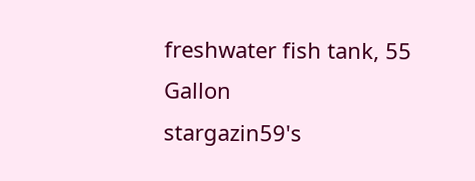freshwater fish tank, 55 Gallon
stargazin59's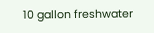10 gallon freshwater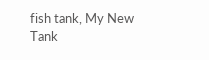fish tank, My New Tank